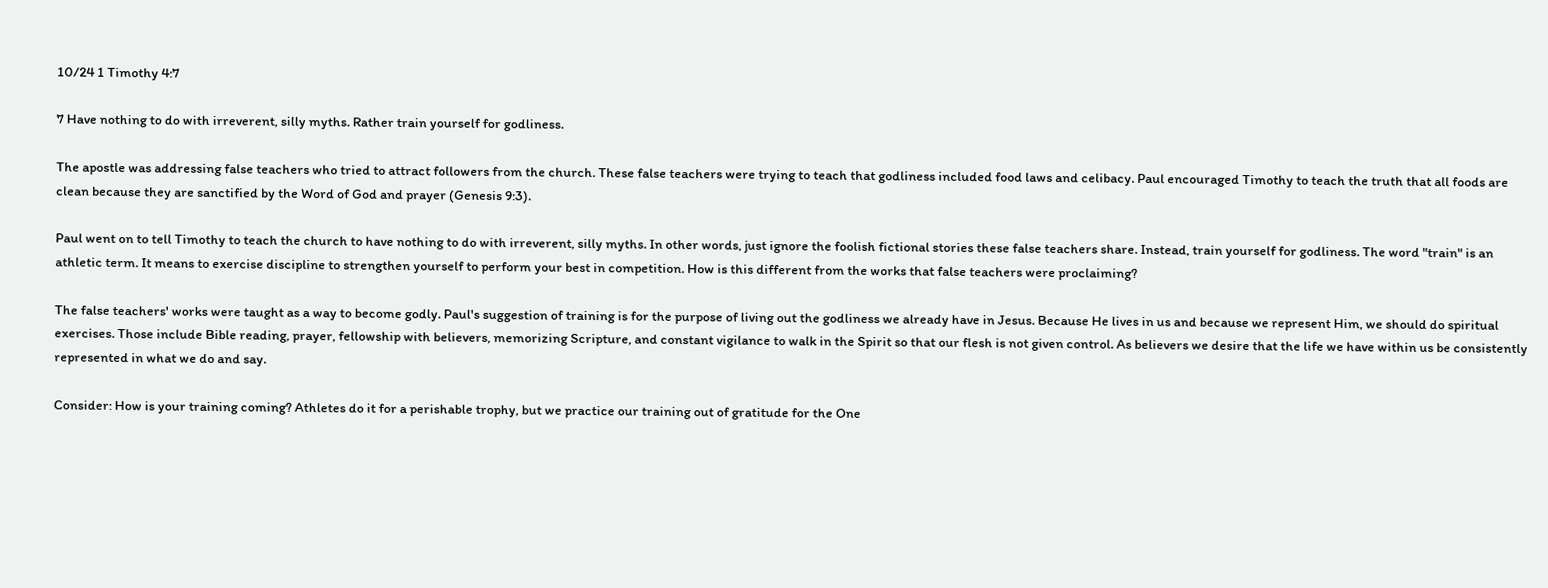10/24 1 Timothy 4:7

7 Have nothing to do with irreverent, silly myths. Rather train yourself for godliness.

The apostle was addressing false teachers who tried to attract followers from the church. These false teachers were trying to teach that godliness included food laws and celibacy. Paul encouraged Timothy to teach the truth that all foods are clean because they are sanctified by the Word of God and prayer (Genesis 9:3).

Paul went on to tell Timothy to teach the church to have nothing to do with irreverent, silly myths. In other words, just ignore the foolish fictional stories these false teachers share. Instead, train yourself for godliness. The word "train" is an athletic term. It means to exercise discipline to strengthen yourself to perform your best in competition. How is this different from the works that false teachers were proclaiming?

The false teachers' works were taught as a way to become godly. Paul's suggestion of training is for the purpose of living out the godliness we already have in Jesus. Because He lives in us and because we represent Him, we should do spiritual exercises. Those include Bible reading, prayer, fellowship with believers, memorizing Scripture, and constant vigilance to walk in the Spirit so that our flesh is not given control. As believers we desire that the life we have within us be consistently represented in what we do and say.

Consider: How is your training coming? Athletes do it for a perishable trophy, but we practice our training out of gratitude for the One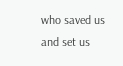who saved us and set us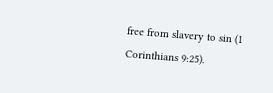free from slavery to sin (1 Corinthians 9:25).